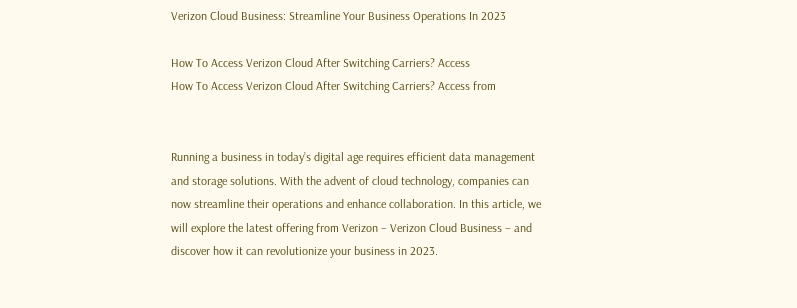Verizon Cloud Business: Streamline Your Business Operations In 2023

How To Access Verizon Cloud After Switching Carriers? Access
How To Access Verizon Cloud After Switching Carriers? Access from


Running a business in today’s digital age requires efficient data management and storage solutions. With the advent of cloud technology, companies can now streamline their operations and enhance collaboration. In this article, we will explore the latest offering from Verizon – Verizon Cloud Business – and discover how it can revolutionize your business in 2023.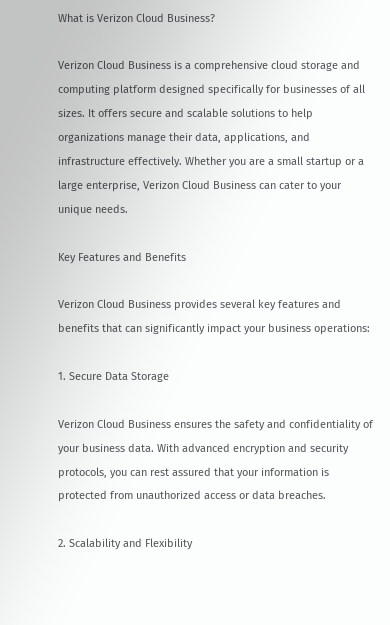What is Verizon Cloud Business?

Verizon Cloud Business is a comprehensive cloud storage and computing platform designed specifically for businesses of all sizes. It offers secure and scalable solutions to help organizations manage their data, applications, and infrastructure effectively. Whether you are a small startup or a large enterprise, Verizon Cloud Business can cater to your unique needs.

Key Features and Benefits

Verizon Cloud Business provides several key features and benefits that can significantly impact your business operations:

1. Secure Data Storage

Verizon Cloud Business ensures the safety and confidentiality of your business data. With advanced encryption and security protocols, you can rest assured that your information is protected from unauthorized access or data breaches.

2. Scalability and Flexibility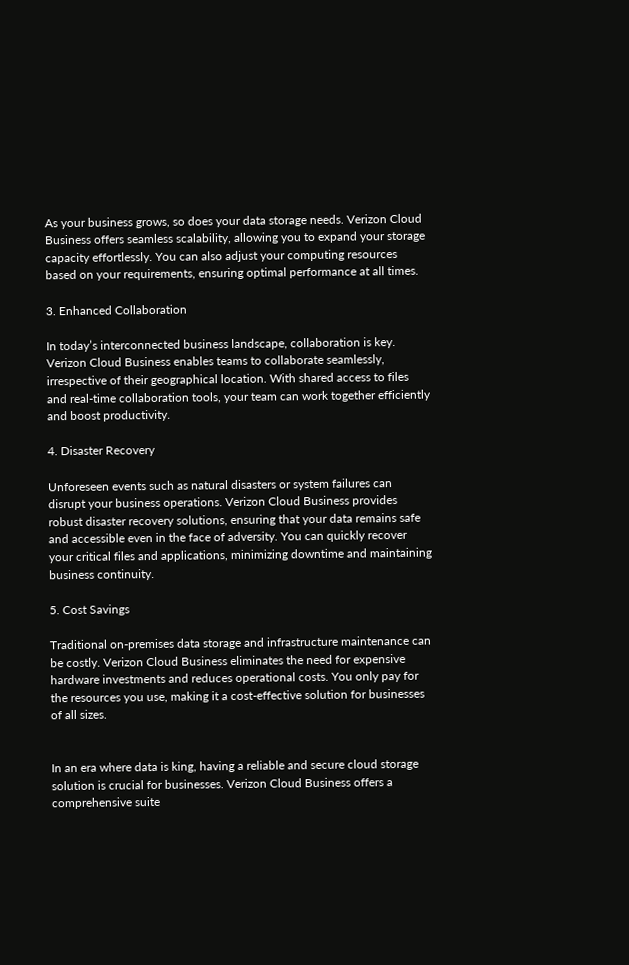As your business grows, so does your data storage needs. Verizon Cloud Business offers seamless scalability, allowing you to expand your storage capacity effortlessly. You can also adjust your computing resources based on your requirements, ensuring optimal performance at all times.

3. Enhanced Collaboration

In today’s interconnected business landscape, collaboration is key. Verizon Cloud Business enables teams to collaborate seamlessly, irrespective of their geographical location. With shared access to files and real-time collaboration tools, your team can work together efficiently and boost productivity.

4. Disaster Recovery

Unforeseen events such as natural disasters or system failures can disrupt your business operations. Verizon Cloud Business provides robust disaster recovery solutions, ensuring that your data remains safe and accessible even in the face of adversity. You can quickly recover your critical files and applications, minimizing downtime and maintaining business continuity.

5. Cost Savings

Traditional on-premises data storage and infrastructure maintenance can be costly. Verizon Cloud Business eliminates the need for expensive hardware investments and reduces operational costs. You only pay for the resources you use, making it a cost-effective solution for businesses of all sizes.


In an era where data is king, having a reliable and secure cloud storage solution is crucial for businesses. Verizon Cloud Business offers a comprehensive suite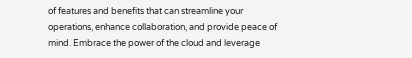of features and benefits that can streamline your operations, enhance collaboration, and provide peace of mind. Embrace the power of the cloud and leverage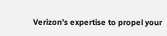Verizon’s expertise to propel your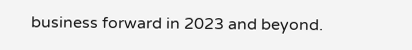business forward in 2023 and beyond.